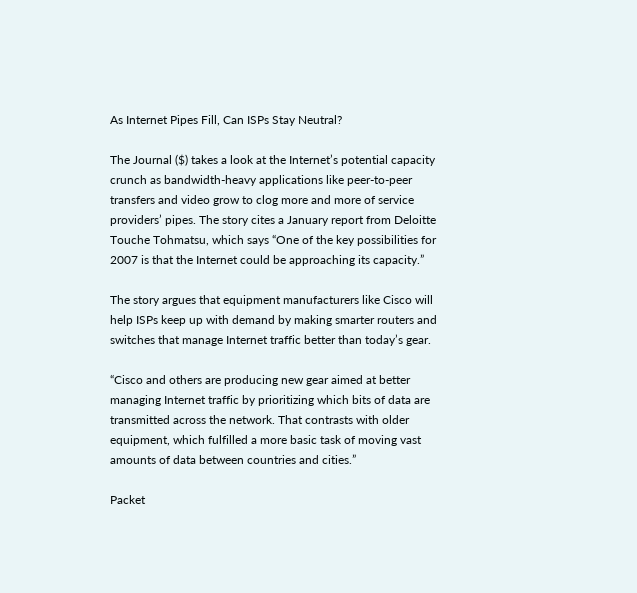As Internet Pipes Fill, Can ISPs Stay Neutral?

The Journal ($) takes a look at the Internet’s potential capacity crunch as bandwidth-heavy applications like peer-to-peer transfers and video grow to clog more and more of service providers’ pipes. The story cites a January report from Deloitte Touche Tohmatsu, which says “One of the key possibilities for 2007 is that the Internet could be approaching its capacity.”

The story argues that equipment manufacturers like Cisco will help ISPs keep up with demand by making smarter routers and switches that manage Internet traffic better than today’s gear.

“Cisco and others are producing new gear aimed at better managing Internet traffic by prioritizing which bits of data are transmitted across the network. That contrasts with older equipment, which fulfilled a more basic task of moving vast amounts of data between countries and cities.”

Packet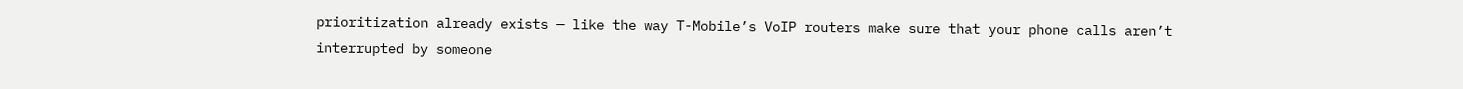prioritization already exists — like the way T-Mobile’s VoIP routers make sure that your phone calls aren’t interrupted by someone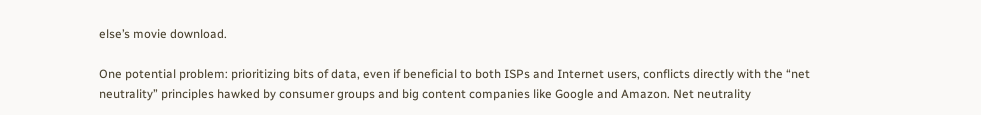else’s movie download.

One potential problem: prioritizing bits of data, even if beneficial to both ISPs and Internet users, conflicts directly with the “net neutrality” principles hawked by consumer groups and big content companies like Google and Amazon. Net neutrality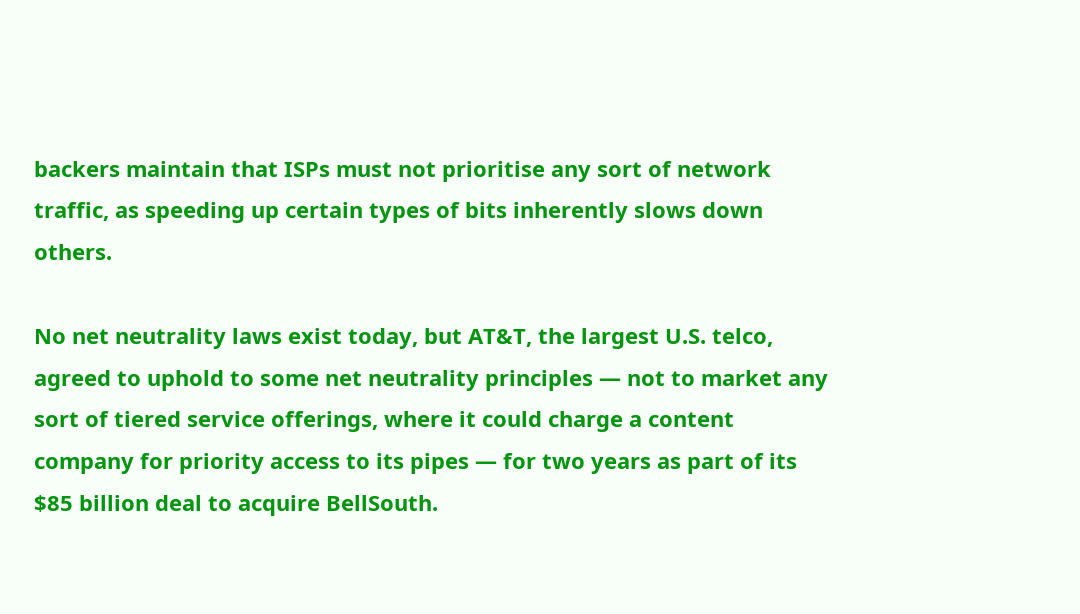backers maintain that ISPs must not prioritise any sort of network traffic, as speeding up certain types of bits inherently slows down others.

No net neutrality laws exist today, but AT&T, the largest U.S. telco, agreed to uphold to some net neutrality principles — not to market any sort of tiered service offerings, where it could charge a content company for priority access to its pipes — for two years as part of its $85 billion deal to acquire BellSouth.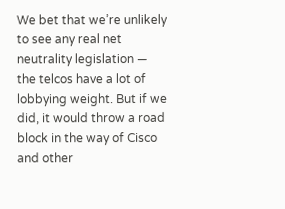We bet that we’re unlikely to see any real net neutrality legislation — the telcos have a lot of lobbying weight. But if we did, it would throw a road block in the way of Cisco and other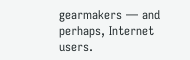gearmakers — and perhaps, Internet users.